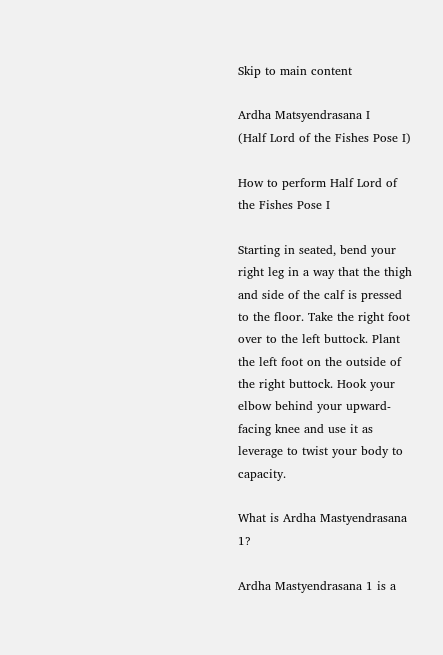Skip to main content

Ardha Matsyendrasana I
(Half Lord of the Fishes Pose I)

How to perform Half Lord of the Fishes Pose I

Starting in seated, bend your right leg in a way that the thigh and side of the calf is pressed to the floor. Take the right foot over to the left buttock. Plant the left foot on the outside of the right buttock. Hook your elbow behind your upward-facing knee and use it as leverage to twist your body to capacity.

What is Ardha Mastyendrasana 1?

Ardha Mastyendrasana 1 is a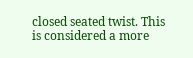closed seated twist. This is considered a more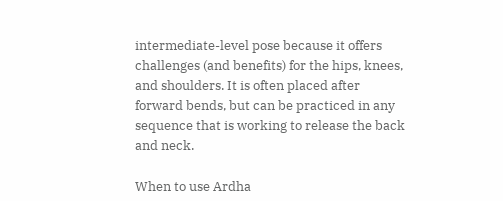intermediate-level pose because it offers challenges (and benefits) for the hips, knees, and shoulders. It is often placed after forward bends, but can be practiced in any sequence that is working to release the back and neck.

When to use Ardha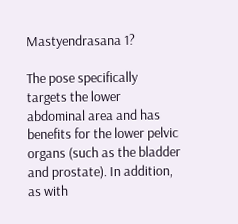Mastyendrasana 1?

The pose specifically targets the lower abdominal area and has benefits for the lower pelvic organs (such as the bladder and prostate). In addition, as with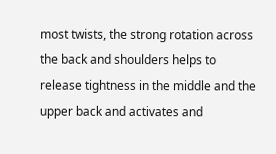most twists, the strong rotation across the back and shoulders helps to release tightness in the middle and the upper back and activates and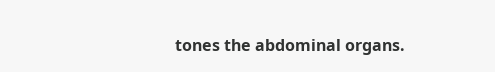tones the abdominal organs.